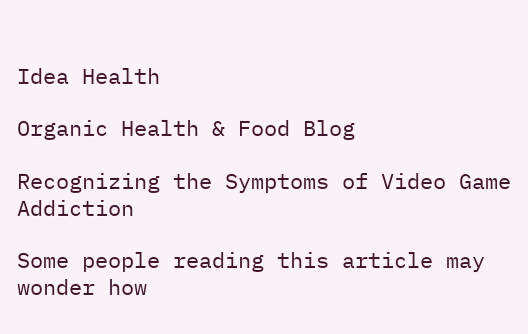Idea Health

Organic Health & Food Blog

Recognizing the Symptoms of Video Game Addiction

Some people reading this article may wonder how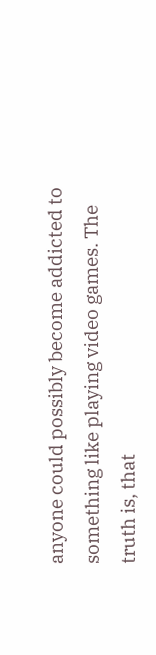anyone could possibly become addicted to something like playing video games. The truth is, that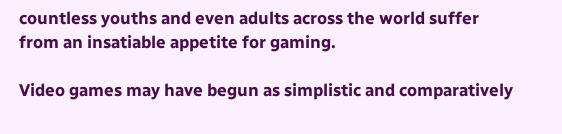countless youths and even adults across the world suffer from an insatiable appetite for gaming.

Video games may have begun as simplistic and comparatively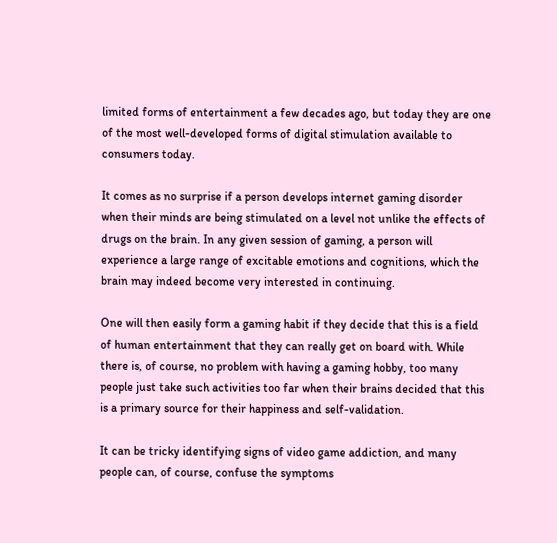limited forms of entertainment a few decades ago, but today they are one of the most well-developed forms of digital stimulation available to consumers today.

It comes as no surprise if a person develops internet gaming disorder when their minds are being stimulated on a level not unlike the effects of drugs on the brain. In any given session of gaming, a person will experience a large range of excitable emotions and cognitions, which the brain may indeed become very interested in continuing.

One will then easily form a gaming habit if they decide that this is a field of human entertainment that they can really get on board with. While there is, of course, no problem with having a gaming hobby, too many people just take such activities too far when their brains decided that this is a primary source for their happiness and self-validation.

It can be tricky identifying signs of video game addiction, and many people can, of course, confuse the symptoms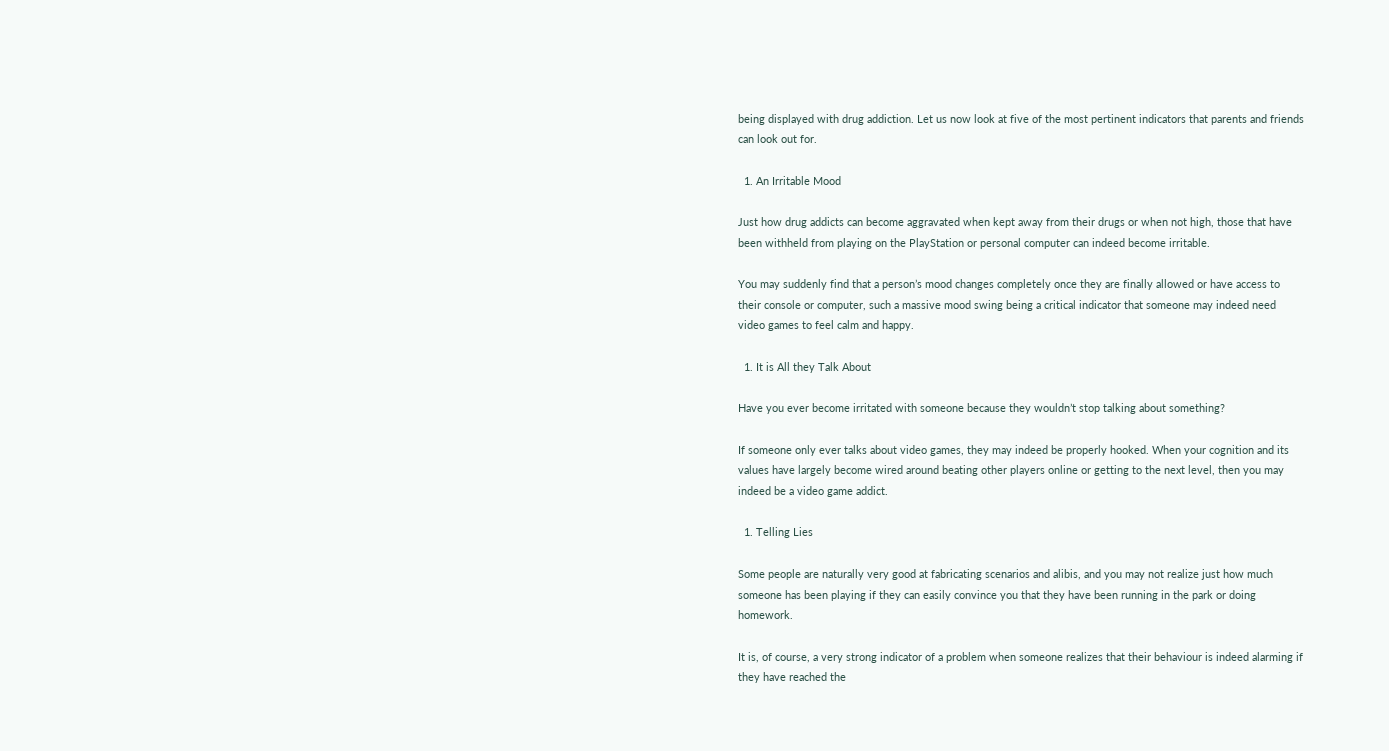being displayed with drug addiction. Let us now look at five of the most pertinent indicators that parents and friends can look out for.

  1. An Irritable Mood

Just how drug addicts can become aggravated when kept away from their drugs or when not high, those that have been withheld from playing on the PlayStation or personal computer can indeed become irritable.

You may suddenly find that a person’s mood changes completely once they are finally allowed or have access to their console or computer, such a massive mood swing being a critical indicator that someone may indeed need video games to feel calm and happy.

  1. It is All they Talk About

Have you ever become irritated with someone because they wouldn’t stop talking about something?

If someone only ever talks about video games, they may indeed be properly hooked. When your cognition and its values have largely become wired around beating other players online or getting to the next level, then you may indeed be a video game addict.

  1. Telling Lies

Some people are naturally very good at fabricating scenarios and alibis, and you may not realize just how much someone has been playing if they can easily convince you that they have been running in the park or doing homework.

It is, of course, a very strong indicator of a problem when someone realizes that their behaviour is indeed alarming if they have reached the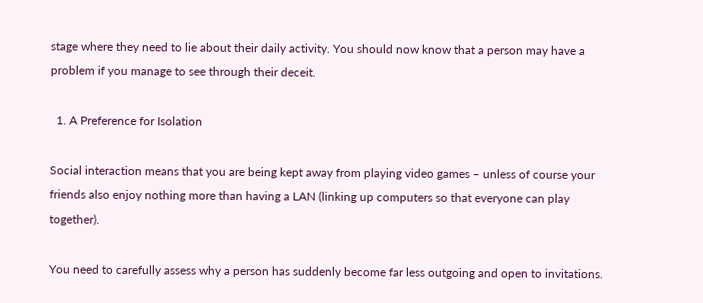stage where they need to lie about their daily activity. You should now know that a person may have a problem if you manage to see through their deceit.

  1. A Preference for Isolation

Social interaction means that you are being kept away from playing video games – unless of course your friends also enjoy nothing more than having a LAN (linking up computers so that everyone can play together).

You need to carefully assess why a person has suddenly become far less outgoing and open to invitations.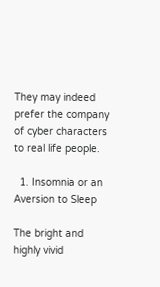They may indeed prefer the company of cyber characters to real life people.

  1. Insomnia or an Aversion to Sleep

The bright and highly vivid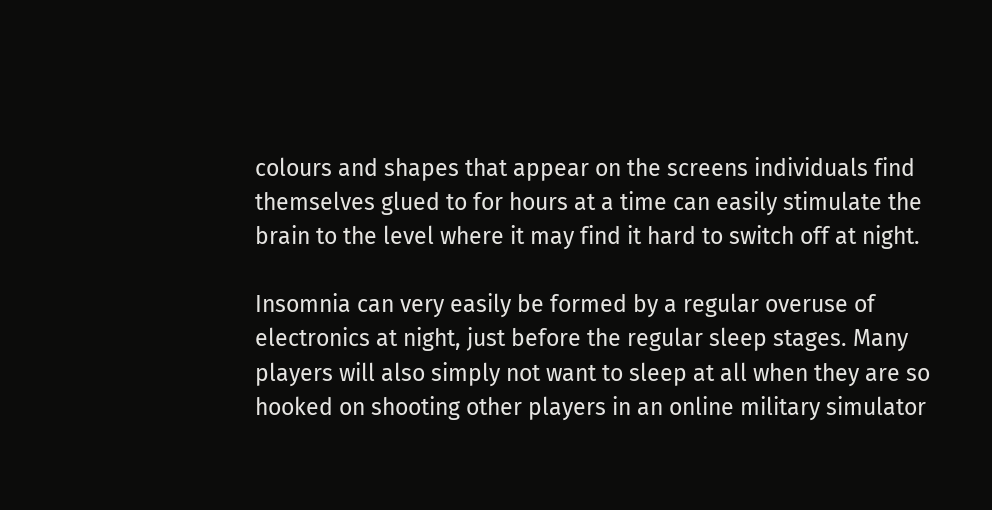colours and shapes that appear on the screens individuals find themselves glued to for hours at a time can easily stimulate the brain to the level where it may find it hard to switch off at night.

Insomnia can very easily be formed by a regular overuse of electronics at night, just before the regular sleep stages. Many players will also simply not want to sleep at all when they are so hooked on shooting other players in an online military simulator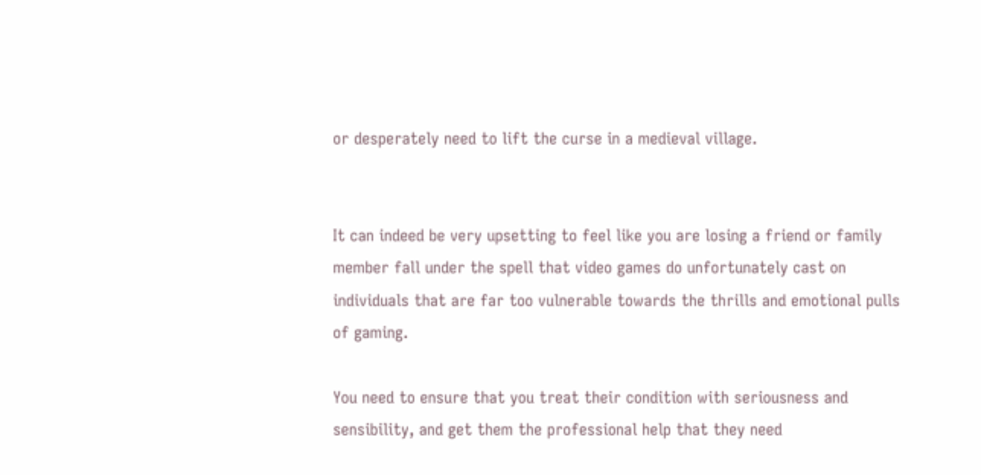or desperately need to lift the curse in a medieval village.


It can indeed be very upsetting to feel like you are losing a friend or family member fall under the spell that video games do unfortunately cast on individuals that are far too vulnerable towards the thrills and emotional pulls of gaming.

You need to ensure that you treat their condition with seriousness and sensibility, and get them the professional help that they need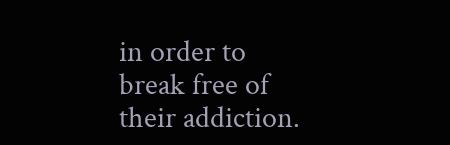in order to break free of their addiction.